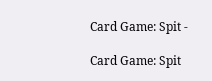Card Game: Spit -

Card Game: Spit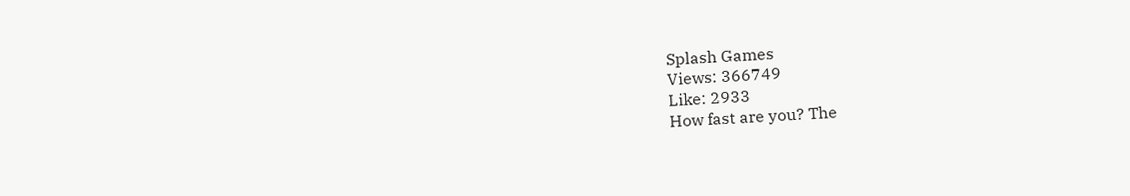Splash Games
Views: 366749
Like: 2933
How fast are you? The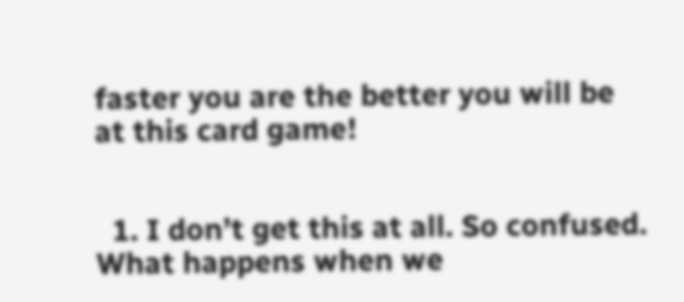faster you are the better you will be at this card game!


  1. I don’t get this at all. So confused. What happens when we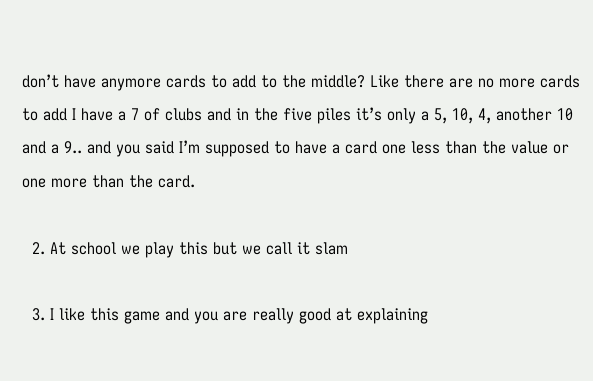don’t have anymore cards to add to the middle? Like there are no more cards to add I have a 7 of clubs and in the five piles it’s only a 5, 10, 4, another 10 and a 9.. and you said I’m supposed to have a card one less than the value or one more than the card.

  2. At school we play this but we call it slam

  3. I like this game and you are really good at explaining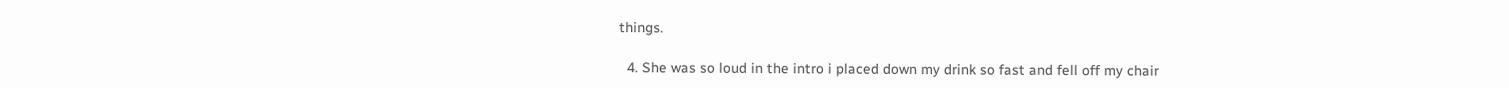things.

  4. She was so loud in the intro i placed down my drink so fast and fell off my chair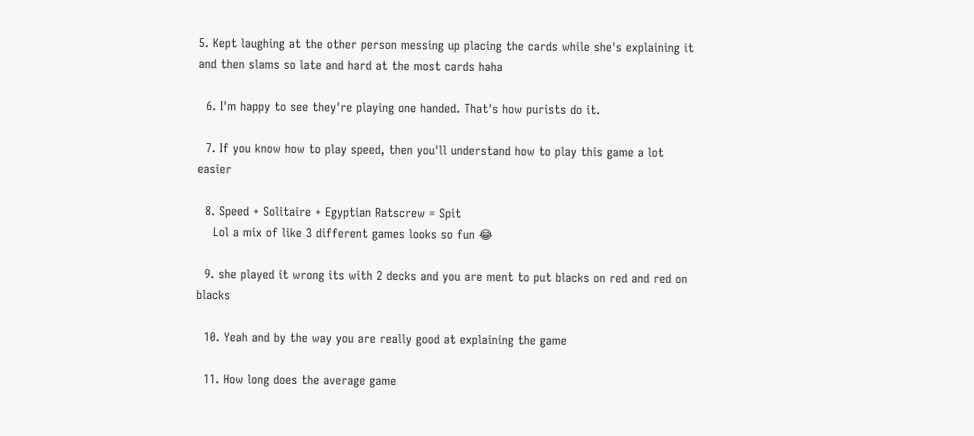5. Kept laughing at the other person messing up placing the cards while she's explaining it and then slams so late and hard at the most cards haha

  6. I'm happy to see they're playing one handed. That's how purists do it.

  7. If you know how to play speed, then you'll understand how to play this game a lot easier

  8. Speed + Solitaire + Egyptian Ratscrew = Spit
    Lol a mix of like 3 different games looks so fun 😂

  9. she played it wrong its with 2 decks and you are ment to put blacks on red and red on blacks

  10. Yeah and by the way you are really good at explaining the game

  11. How long does the average game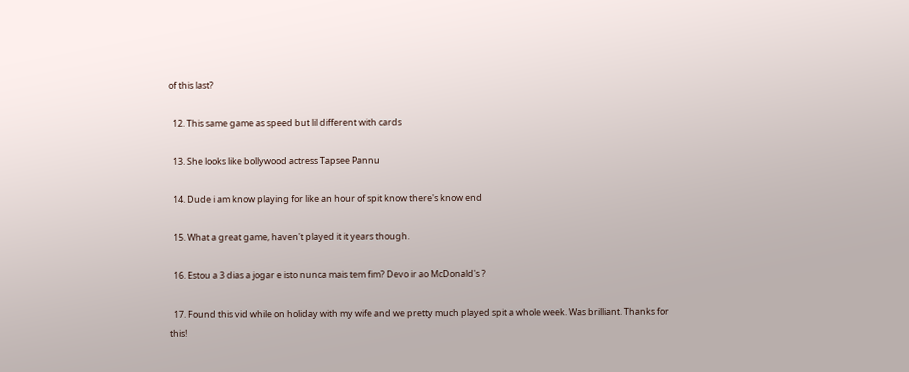of this last?

  12. This same game as speed but lil different with cards

  13. She looks like bollywood actress Tapsee Pannu

  14. Dude i am know playing for like an hour of spit know there's know end

  15. What a great game, haven't played it it years though.

  16. Estou a 3 dias a jogar e isto nunca mais tem fim? Devo ir ao McDonald's ?

  17. Found this vid while on holiday with my wife and we pretty much played spit a whole week. Was brilliant. Thanks for this!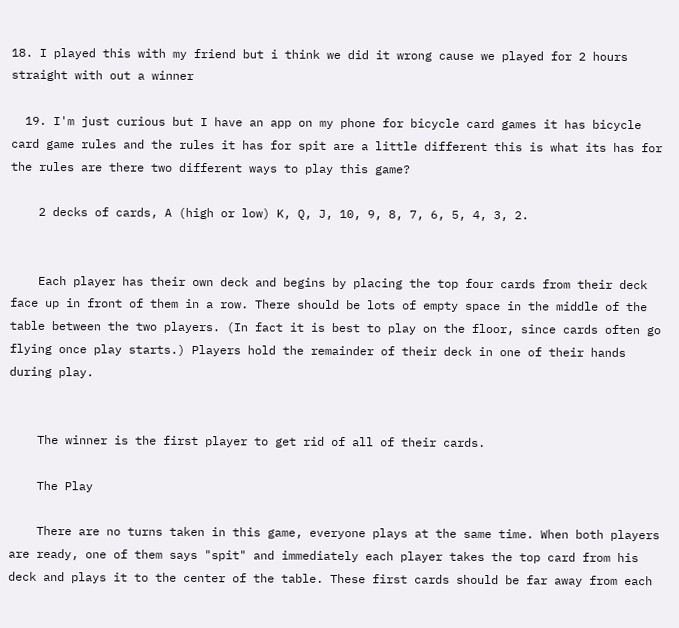18. I played this with my friend but i think we did it wrong cause we played for 2 hours straight with out a winner

  19. I'm just curious but I have an app on my phone for bicycle card games it has bicycle card game rules and the rules it has for spit are a little different this is what its has for the rules are there two different ways to play this game?

    2 decks of cards, A (high or low) K, Q, J, 10, 9, 8, 7, 6, 5, 4, 3, 2.


    Each player has their own deck and begins by placing the top four cards from their deck face up in front of them in a row. There should be lots of empty space in the middle of the table between the two players. (In fact it is best to play on the floor, since cards often go flying once play starts.) Players hold the remainder of their deck in one of their hands during play.


    The winner is the first player to get rid of all of their cards.

    The Play

    There are no turns taken in this game, everyone plays at the same time. When both players are ready, one of them says "spit" and immediately each player takes the top card from his deck and plays it to the center of the table. These first cards should be far away from each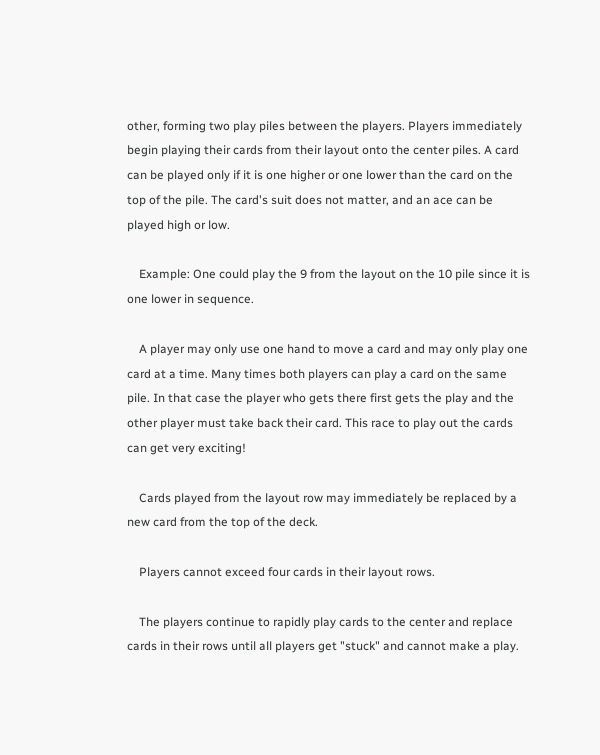other, forming two play piles between the players. Players immediately begin playing their cards from their layout onto the center piles. A card can be played only if it is one higher or one lower than the card on the top of the pile. The card's suit does not matter, and an ace can be played high or low.

    Example: One could play the 9 from the layout on the 10 pile since it is one lower in sequence.

    A player may only use one hand to move a card and may only play one card at a time. Many times both players can play a card on the same pile. In that case the player who gets there first gets the play and the other player must take back their card. This race to play out the cards can get very exciting!

    Cards played from the layout row may immediately be replaced by a new card from the top of the deck.

    Players cannot exceed four cards in their layout rows.

    The players continue to rapidly play cards to the center and replace cards in their rows until all players get "stuck" and cannot make a play.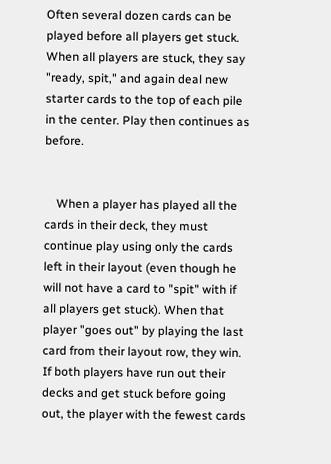Often several dozen cards can be played before all players get stuck. When all players are stuck, they say "ready, spit," and again deal new starter cards to the top of each pile in the center. Play then continues as before.


    When a player has played all the cards in their deck, they must continue play using only the cards left in their layout (even though he will not have a card to "spit" with if all players get stuck). When that player "goes out" by playing the last card from their layout row, they win. If both players have run out their decks and get stuck before going out, the player with the fewest cards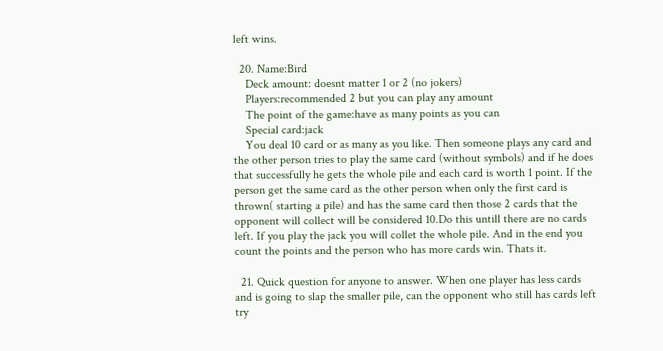left wins.

  20. Name:Bird
    Deck amount: doesnt matter 1 or 2 (no jokers)
    Players:recommended 2 but you can play any amount
    The point of the game:have as many points as you can
    Special card:jack
    You deal 10 card or as many as you like. Then someone plays any card and the other person tries to play the same card (without symbols) and if he does that successfully he gets the whole pile and each card is worth 1 point. If the person get the same card as the other person when only the first card is thrown( starting a pile) and has the same card then those 2 cards that the opponent will collect will be considered 10.Do this untill there are no cards left. If you play the jack you will collet the whole pile. And in the end you count the points and the person who has more cards win. Thats it.

  21. Quick question for anyone to answer. When one player has less cards and is going to slap the smaller pile, can the opponent who still has cards left try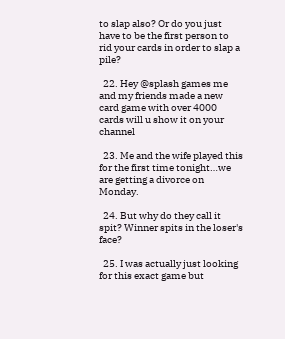to slap also? Or do you just have to be the first person to rid your cards in order to slap a pile?

  22. Hey @splash games me and my friends made a new card game with over 4000 cards will u show it on your channel

  23. Me and the wife played this for the first time tonight…we are getting a divorce on Monday.

  24. But why do they call it spit? Winner spits in the loser's face?

  25. I was actually just looking for this exact game but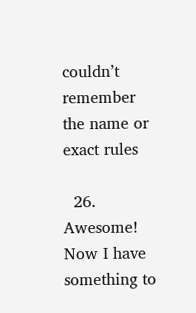couldn’t remember the name or exact rules

  26. Awesome! Now I have something to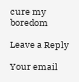cure my boredom

Leave a Reply

Your email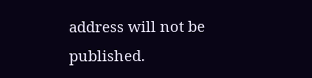address will not be published.